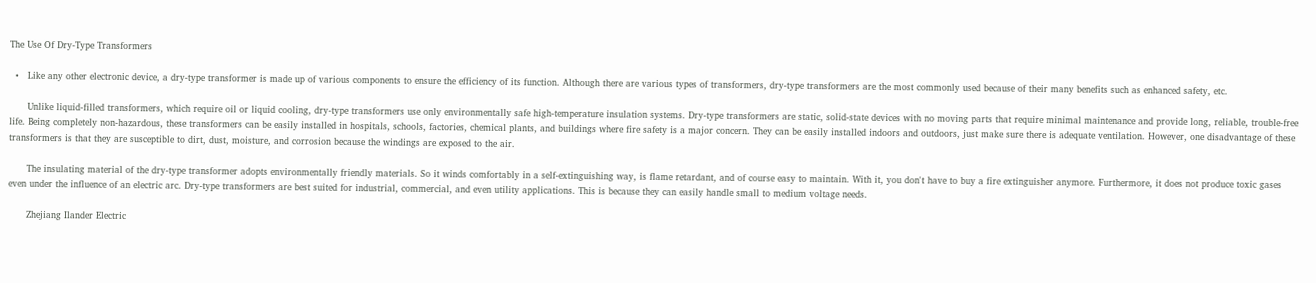The Use Of Dry-Type Transformers

  •   Like any other electronic device, a dry-type transformer is made up of various components to ensure the efficiency of its function. Although there are various types of transformers, dry-type transformers are the most commonly used because of their many benefits such as enhanced safety, etc.

      Unlike liquid-filled transformers, which require oil or liquid cooling, dry-type transformers use only environmentally safe high-temperature insulation systems. Dry-type transformers are static, solid-state devices with no moving parts that require minimal maintenance and provide long, reliable, trouble-free life. Being completely non-hazardous, these transformers can be easily installed in hospitals, schools, factories, chemical plants, and buildings where fire safety is a major concern. They can be easily installed indoors and outdoors, just make sure there is adequate ventilation. However, one disadvantage of these transformers is that they are susceptible to dirt, dust, moisture, and corrosion because the windings are exposed to the air.

      The insulating material of the dry-type transformer adopts environmentally friendly materials. So it winds comfortably in a self-extinguishing way, is flame retardant, and of course easy to maintain. With it, you don't have to buy a fire extinguisher anymore. Furthermore, it does not produce toxic gases even under the influence of an electric arc. Dry-type transformers are best suited for industrial, commercial, and even utility applications. This is because they can easily handle small to medium voltage needs.

      Zhejiang Ilander Electric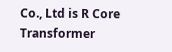Co., Ltd is R Core Transformer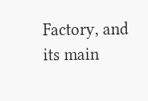Factory, and its main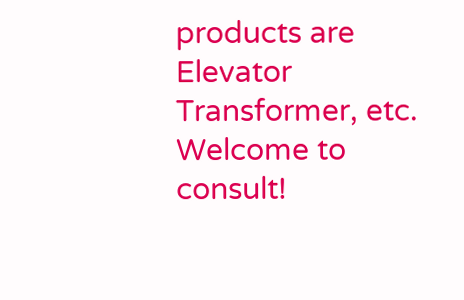products are Elevator Transformer, etc. Welcome to consult!